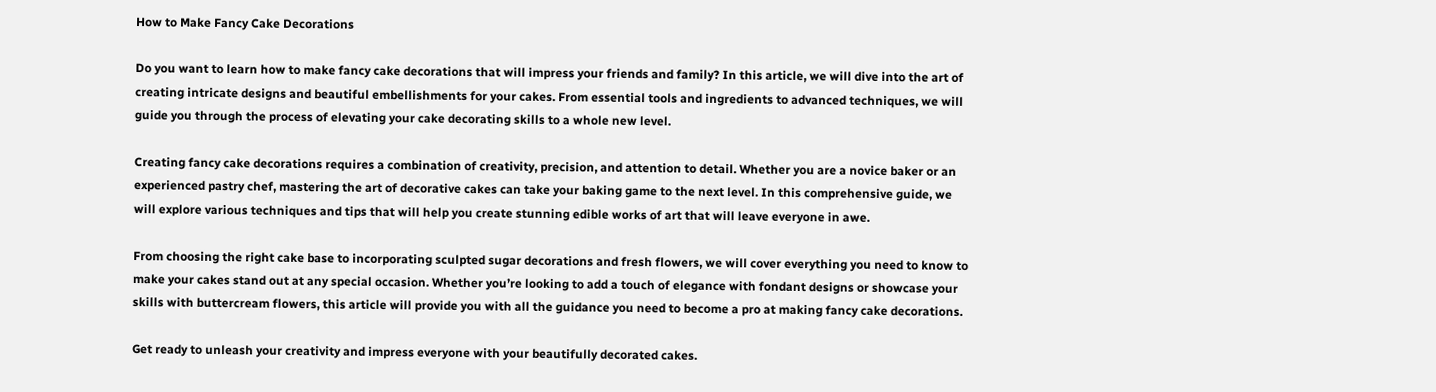How to Make Fancy Cake Decorations

Do you want to learn how to make fancy cake decorations that will impress your friends and family? In this article, we will dive into the art of creating intricate designs and beautiful embellishments for your cakes. From essential tools and ingredients to advanced techniques, we will guide you through the process of elevating your cake decorating skills to a whole new level.

Creating fancy cake decorations requires a combination of creativity, precision, and attention to detail. Whether you are a novice baker or an experienced pastry chef, mastering the art of decorative cakes can take your baking game to the next level. In this comprehensive guide, we will explore various techniques and tips that will help you create stunning edible works of art that will leave everyone in awe.

From choosing the right cake base to incorporating sculpted sugar decorations and fresh flowers, we will cover everything you need to know to make your cakes stand out at any special occasion. Whether you’re looking to add a touch of elegance with fondant designs or showcase your skills with buttercream flowers, this article will provide you with all the guidance you need to become a pro at making fancy cake decorations.

Get ready to unleash your creativity and impress everyone with your beautifully decorated cakes.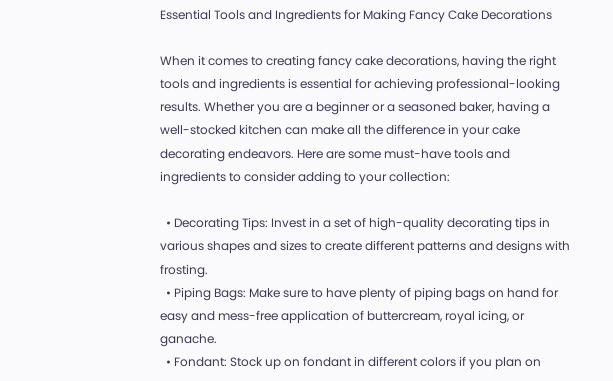Essential Tools and Ingredients for Making Fancy Cake Decorations

When it comes to creating fancy cake decorations, having the right tools and ingredients is essential for achieving professional-looking results. Whether you are a beginner or a seasoned baker, having a well-stocked kitchen can make all the difference in your cake decorating endeavors. Here are some must-have tools and ingredients to consider adding to your collection:

  • Decorating Tips: Invest in a set of high-quality decorating tips in various shapes and sizes to create different patterns and designs with frosting.
  • Piping Bags: Make sure to have plenty of piping bags on hand for easy and mess-free application of buttercream, royal icing, or ganache.
  • Fondant: Stock up on fondant in different colors if you plan on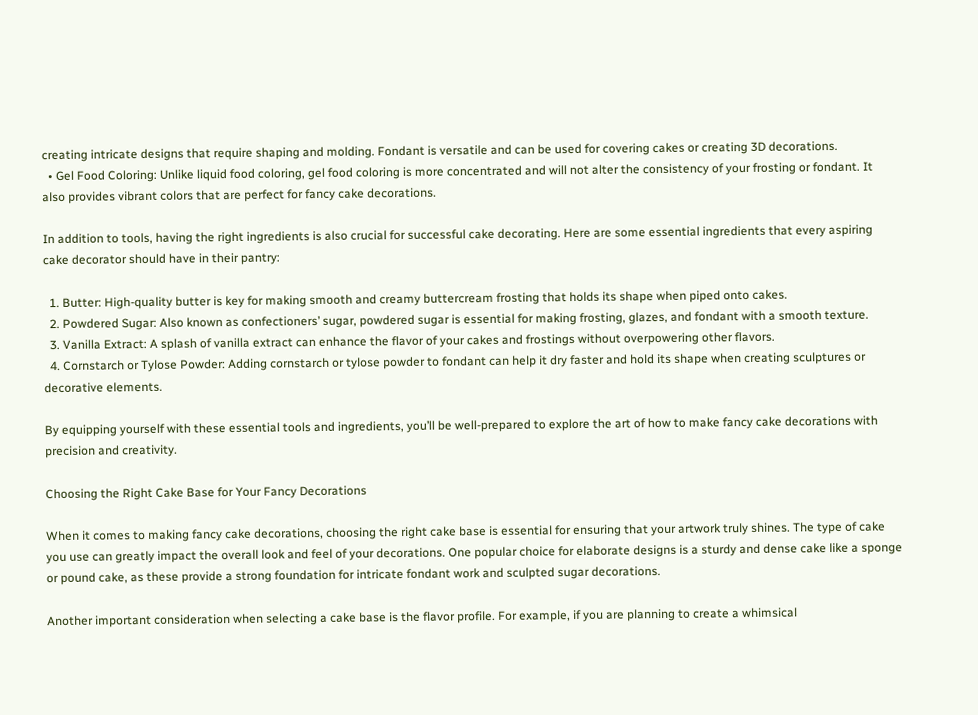creating intricate designs that require shaping and molding. Fondant is versatile and can be used for covering cakes or creating 3D decorations.
  • Gel Food Coloring: Unlike liquid food coloring, gel food coloring is more concentrated and will not alter the consistency of your frosting or fondant. It also provides vibrant colors that are perfect for fancy cake decorations.

In addition to tools, having the right ingredients is also crucial for successful cake decorating. Here are some essential ingredients that every aspiring cake decorator should have in their pantry:

  1. Butter: High-quality butter is key for making smooth and creamy buttercream frosting that holds its shape when piped onto cakes.
  2. Powdered Sugar: Also known as confectioners’ sugar, powdered sugar is essential for making frosting, glazes, and fondant with a smooth texture.
  3. Vanilla Extract: A splash of vanilla extract can enhance the flavor of your cakes and frostings without overpowering other flavors.
  4. Cornstarch or Tylose Powder: Adding cornstarch or tylose powder to fondant can help it dry faster and hold its shape when creating sculptures or decorative elements.

By equipping yourself with these essential tools and ingredients, you’ll be well-prepared to explore the art of how to make fancy cake decorations with precision and creativity.

Choosing the Right Cake Base for Your Fancy Decorations

When it comes to making fancy cake decorations, choosing the right cake base is essential for ensuring that your artwork truly shines. The type of cake you use can greatly impact the overall look and feel of your decorations. One popular choice for elaborate designs is a sturdy and dense cake like a sponge or pound cake, as these provide a strong foundation for intricate fondant work and sculpted sugar decorations.

Another important consideration when selecting a cake base is the flavor profile. For example, if you are planning to create a whimsical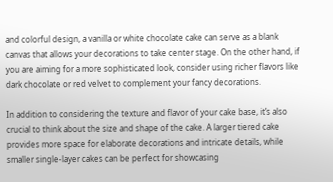and colorful design, a vanilla or white chocolate cake can serve as a blank canvas that allows your decorations to take center stage. On the other hand, if you are aiming for a more sophisticated look, consider using richer flavors like dark chocolate or red velvet to complement your fancy decorations.

In addition to considering the texture and flavor of your cake base, it’s also crucial to think about the size and shape of the cake. A larger tiered cake provides more space for elaborate decorations and intricate details, while smaller single-layer cakes can be perfect for showcasing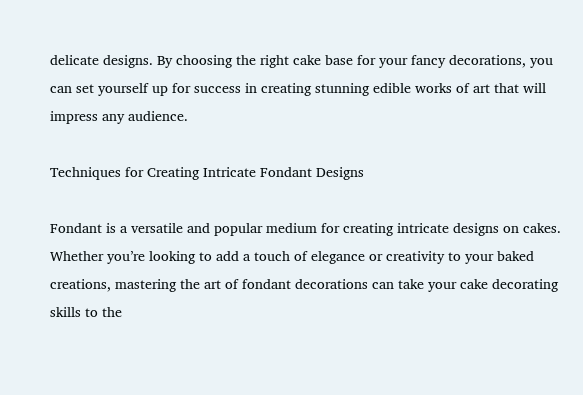delicate designs. By choosing the right cake base for your fancy decorations, you can set yourself up for success in creating stunning edible works of art that will impress any audience.

Techniques for Creating Intricate Fondant Designs

Fondant is a versatile and popular medium for creating intricate designs on cakes. Whether you’re looking to add a touch of elegance or creativity to your baked creations, mastering the art of fondant decorations can take your cake decorating skills to the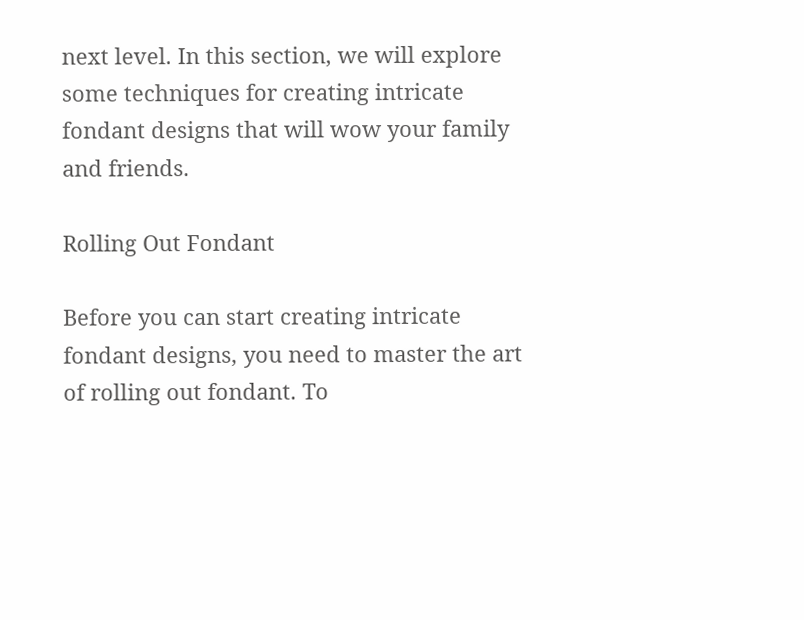next level. In this section, we will explore some techniques for creating intricate fondant designs that will wow your family and friends.

Rolling Out Fondant

Before you can start creating intricate fondant designs, you need to master the art of rolling out fondant. To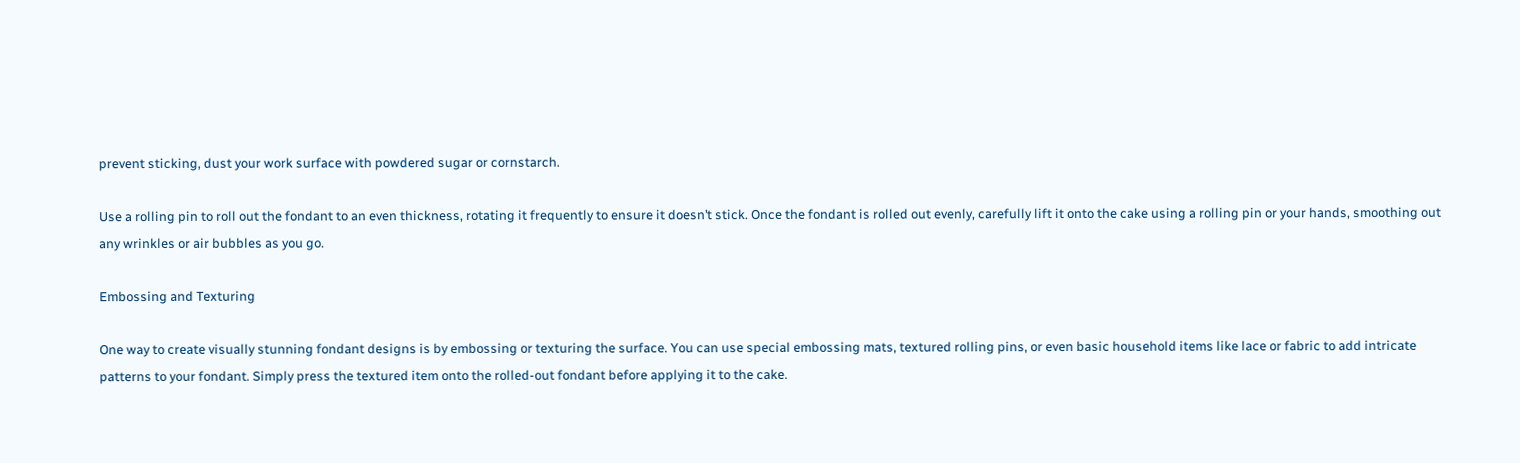prevent sticking, dust your work surface with powdered sugar or cornstarch.

Use a rolling pin to roll out the fondant to an even thickness, rotating it frequently to ensure it doesn’t stick. Once the fondant is rolled out evenly, carefully lift it onto the cake using a rolling pin or your hands, smoothing out any wrinkles or air bubbles as you go.

Embossing and Texturing

One way to create visually stunning fondant designs is by embossing or texturing the surface. You can use special embossing mats, textured rolling pins, or even basic household items like lace or fabric to add intricate patterns to your fondant. Simply press the textured item onto the rolled-out fondant before applying it to the cake.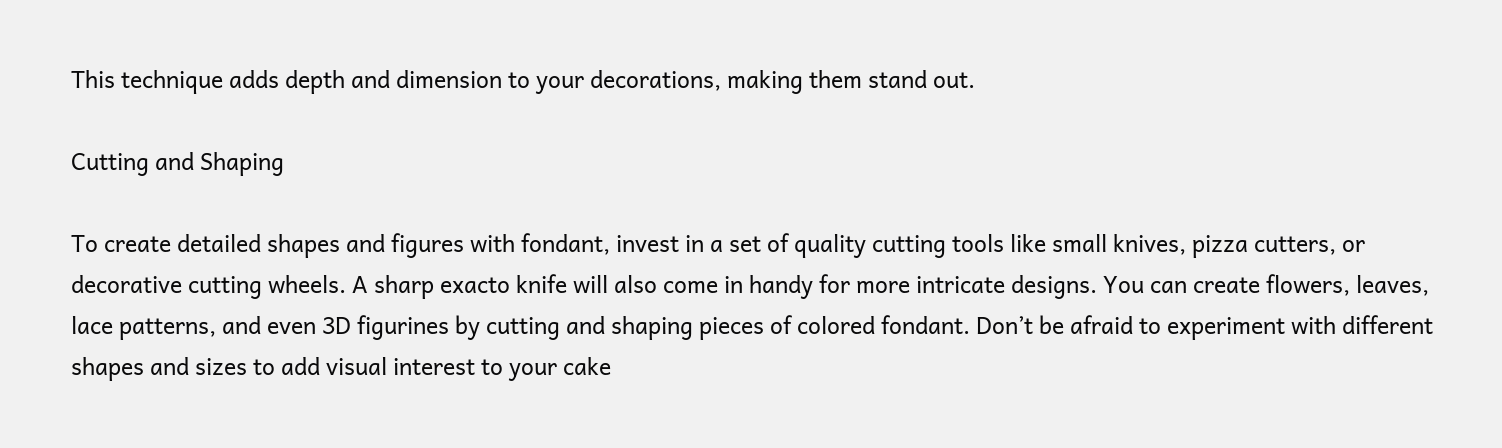This technique adds depth and dimension to your decorations, making them stand out.

Cutting and Shaping

To create detailed shapes and figures with fondant, invest in a set of quality cutting tools like small knives, pizza cutters, or decorative cutting wheels. A sharp exacto knife will also come in handy for more intricate designs. You can create flowers, leaves, lace patterns, and even 3D figurines by cutting and shaping pieces of colored fondant. Don’t be afraid to experiment with different shapes and sizes to add visual interest to your cake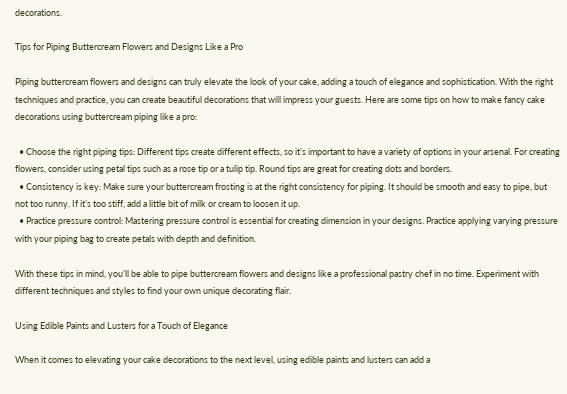decorations.

Tips for Piping Buttercream Flowers and Designs Like a Pro

Piping buttercream flowers and designs can truly elevate the look of your cake, adding a touch of elegance and sophistication. With the right techniques and practice, you can create beautiful decorations that will impress your guests. Here are some tips on how to make fancy cake decorations using buttercream piping like a pro:

  • Choose the right piping tips: Different tips create different effects, so it’s important to have a variety of options in your arsenal. For creating flowers, consider using petal tips such as a rose tip or a tulip tip. Round tips are great for creating dots and borders.
  • Consistency is key: Make sure your buttercream frosting is at the right consistency for piping. It should be smooth and easy to pipe, but not too runny. If it’s too stiff, add a little bit of milk or cream to loosen it up.
  • Practice pressure control: Mastering pressure control is essential for creating dimension in your designs. Practice applying varying pressure with your piping bag to create petals with depth and definition.

With these tips in mind, you’ll be able to pipe buttercream flowers and designs like a professional pastry chef in no time. Experiment with different techniques and styles to find your own unique decorating flair.

Using Edible Paints and Lusters for a Touch of Elegance

When it comes to elevating your cake decorations to the next level, using edible paints and lusters can add a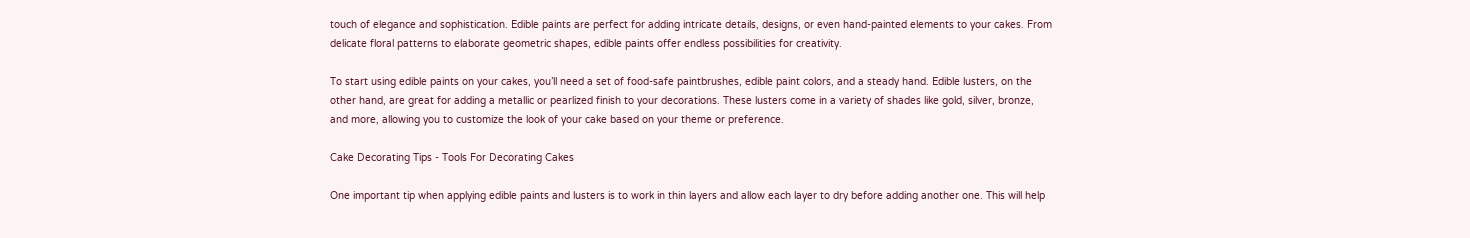touch of elegance and sophistication. Edible paints are perfect for adding intricate details, designs, or even hand-painted elements to your cakes. From delicate floral patterns to elaborate geometric shapes, edible paints offer endless possibilities for creativity.

To start using edible paints on your cakes, you’ll need a set of food-safe paintbrushes, edible paint colors, and a steady hand. Edible lusters, on the other hand, are great for adding a metallic or pearlized finish to your decorations. These lusters come in a variety of shades like gold, silver, bronze, and more, allowing you to customize the look of your cake based on your theme or preference.

Cake Decorating Tips - Tools For Decorating Cakes

One important tip when applying edible paints and lusters is to work in thin layers and allow each layer to dry before adding another one. This will help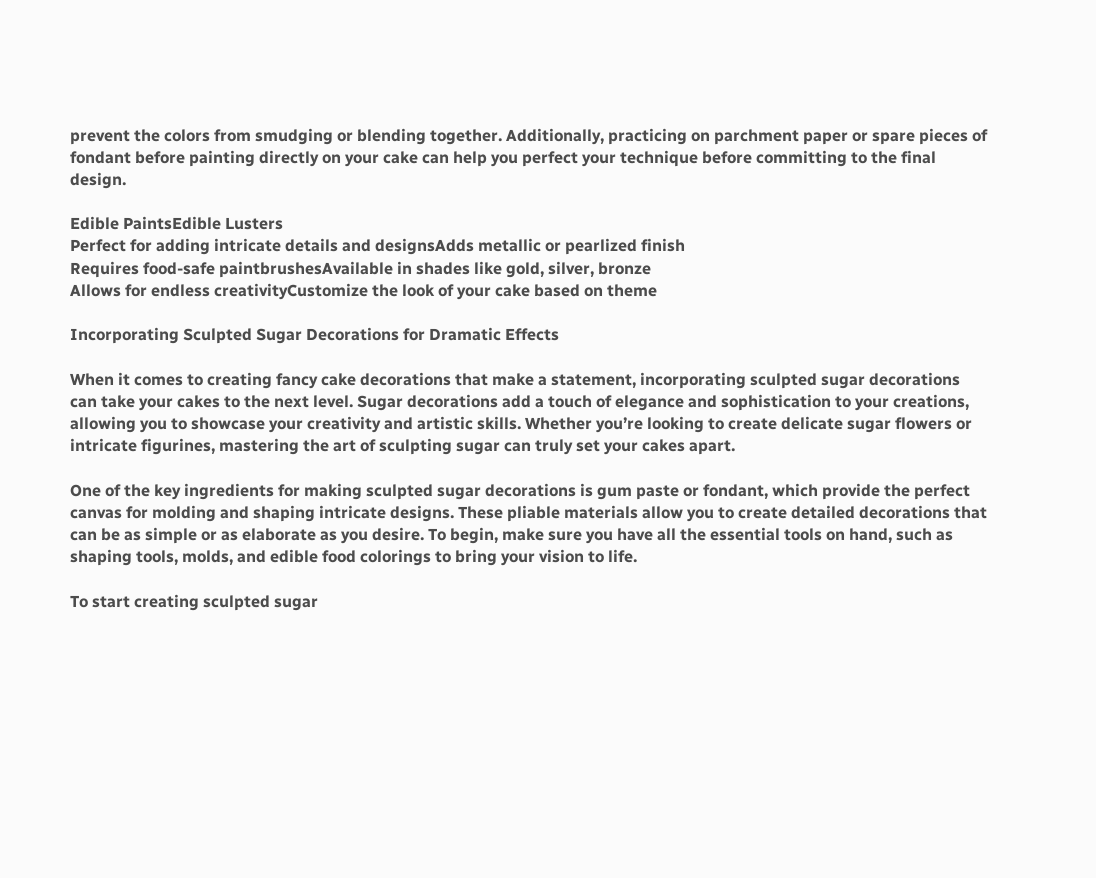prevent the colors from smudging or blending together. Additionally, practicing on parchment paper or spare pieces of fondant before painting directly on your cake can help you perfect your technique before committing to the final design.

Edible PaintsEdible Lusters
Perfect for adding intricate details and designsAdds metallic or pearlized finish
Requires food-safe paintbrushesAvailable in shades like gold, silver, bronze
Allows for endless creativityCustomize the look of your cake based on theme

Incorporating Sculpted Sugar Decorations for Dramatic Effects

When it comes to creating fancy cake decorations that make a statement, incorporating sculpted sugar decorations can take your cakes to the next level. Sugar decorations add a touch of elegance and sophistication to your creations, allowing you to showcase your creativity and artistic skills. Whether you’re looking to create delicate sugar flowers or intricate figurines, mastering the art of sculpting sugar can truly set your cakes apart.

One of the key ingredients for making sculpted sugar decorations is gum paste or fondant, which provide the perfect canvas for molding and shaping intricate designs. These pliable materials allow you to create detailed decorations that can be as simple or as elaborate as you desire. To begin, make sure you have all the essential tools on hand, such as shaping tools, molds, and edible food colorings to bring your vision to life.

To start creating sculpted sugar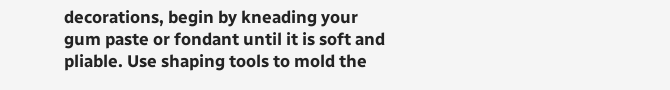decorations, begin by kneading your gum paste or fondant until it is soft and pliable. Use shaping tools to mold the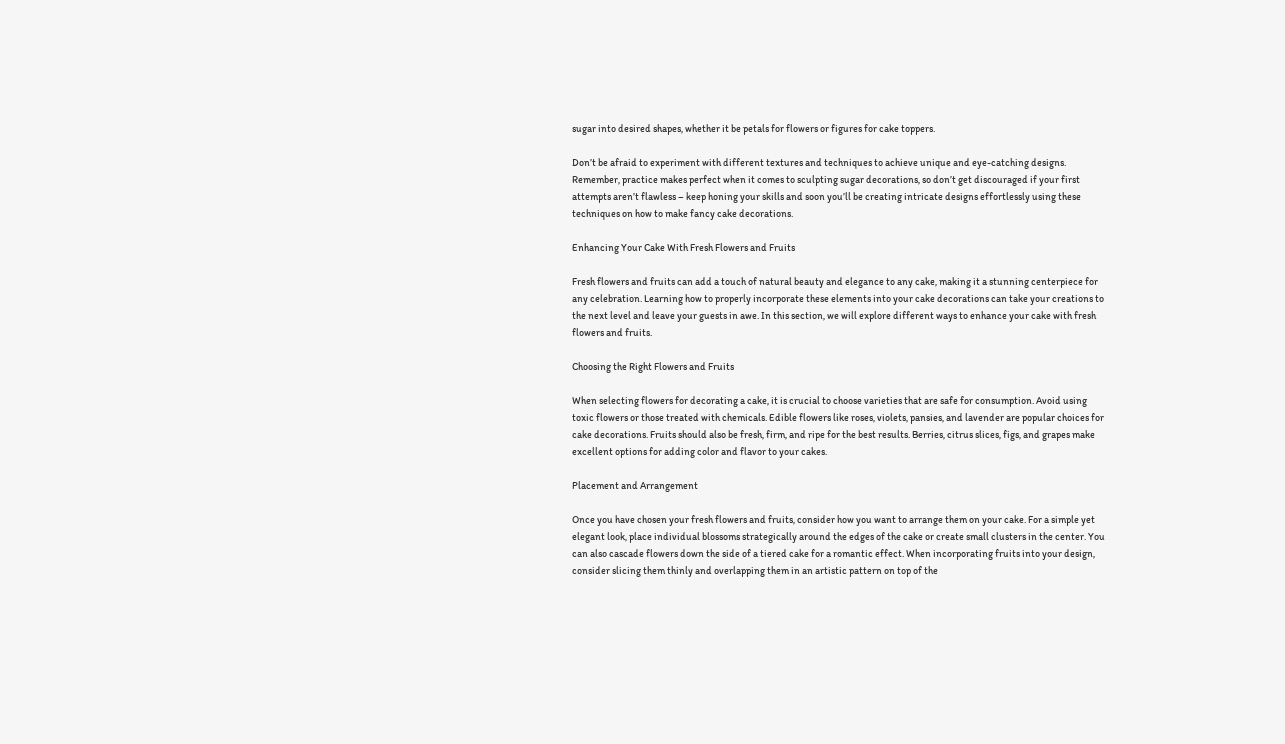sugar into desired shapes, whether it be petals for flowers or figures for cake toppers.

Don’t be afraid to experiment with different textures and techniques to achieve unique and eye-catching designs. Remember, practice makes perfect when it comes to sculpting sugar decorations, so don’t get discouraged if your first attempts aren’t flawless – keep honing your skills and soon you’ll be creating intricate designs effortlessly using these techniques on how to make fancy cake decorations.

Enhancing Your Cake With Fresh Flowers and Fruits

Fresh flowers and fruits can add a touch of natural beauty and elegance to any cake, making it a stunning centerpiece for any celebration. Learning how to properly incorporate these elements into your cake decorations can take your creations to the next level and leave your guests in awe. In this section, we will explore different ways to enhance your cake with fresh flowers and fruits.

Choosing the Right Flowers and Fruits

When selecting flowers for decorating a cake, it is crucial to choose varieties that are safe for consumption. Avoid using toxic flowers or those treated with chemicals. Edible flowers like roses, violets, pansies, and lavender are popular choices for cake decorations. Fruits should also be fresh, firm, and ripe for the best results. Berries, citrus slices, figs, and grapes make excellent options for adding color and flavor to your cakes.

Placement and Arrangement

Once you have chosen your fresh flowers and fruits, consider how you want to arrange them on your cake. For a simple yet elegant look, place individual blossoms strategically around the edges of the cake or create small clusters in the center. You can also cascade flowers down the side of a tiered cake for a romantic effect. When incorporating fruits into your design, consider slicing them thinly and overlapping them in an artistic pattern on top of the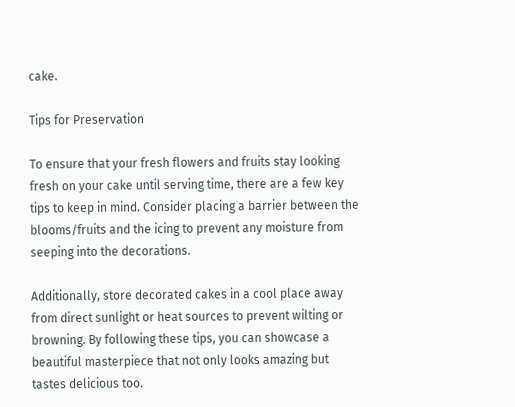cake.

Tips for Preservation

To ensure that your fresh flowers and fruits stay looking fresh on your cake until serving time, there are a few key tips to keep in mind. Consider placing a barrier between the blooms/fruits and the icing to prevent any moisture from seeping into the decorations.

Additionally, store decorated cakes in a cool place away from direct sunlight or heat sources to prevent wilting or browning. By following these tips, you can showcase a beautiful masterpiece that not only looks amazing but tastes delicious too.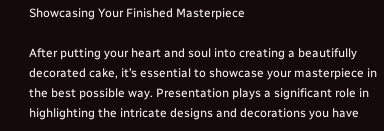Showcasing Your Finished Masterpiece

After putting your heart and soul into creating a beautifully decorated cake, it’s essential to showcase your masterpiece in the best possible way. Presentation plays a significant role in highlighting the intricate designs and decorations you have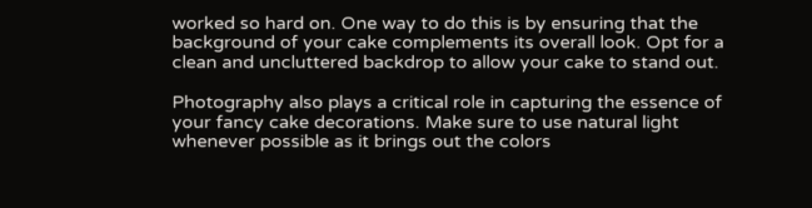worked so hard on. One way to do this is by ensuring that the background of your cake complements its overall look. Opt for a clean and uncluttered backdrop to allow your cake to stand out.

Photography also plays a critical role in capturing the essence of your fancy cake decorations. Make sure to use natural light whenever possible as it brings out the colors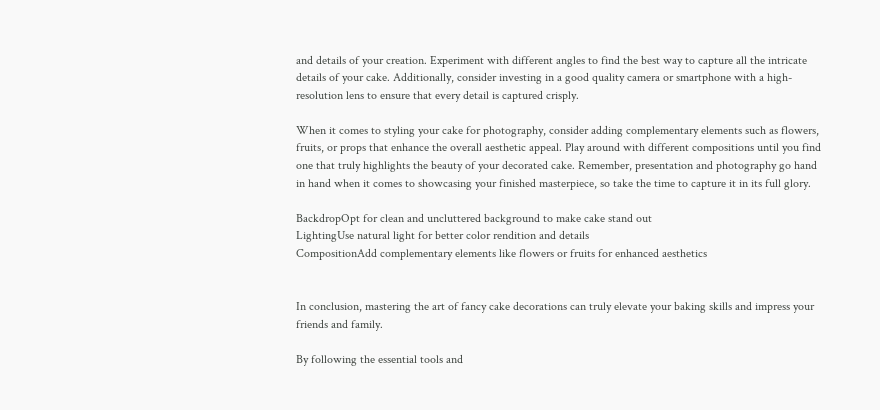and details of your creation. Experiment with different angles to find the best way to capture all the intricate details of your cake. Additionally, consider investing in a good quality camera or smartphone with a high-resolution lens to ensure that every detail is captured crisply.

When it comes to styling your cake for photography, consider adding complementary elements such as flowers, fruits, or props that enhance the overall aesthetic appeal. Play around with different compositions until you find one that truly highlights the beauty of your decorated cake. Remember, presentation and photography go hand in hand when it comes to showcasing your finished masterpiece, so take the time to capture it in its full glory.

BackdropOpt for clean and uncluttered background to make cake stand out
LightingUse natural light for better color rendition and details
CompositionAdd complementary elements like flowers or fruits for enhanced aesthetics


In conclusion, mastering the art of fancy cake decorations can truly elevate your baking skills and impress your friends and family.

By following the essential tools and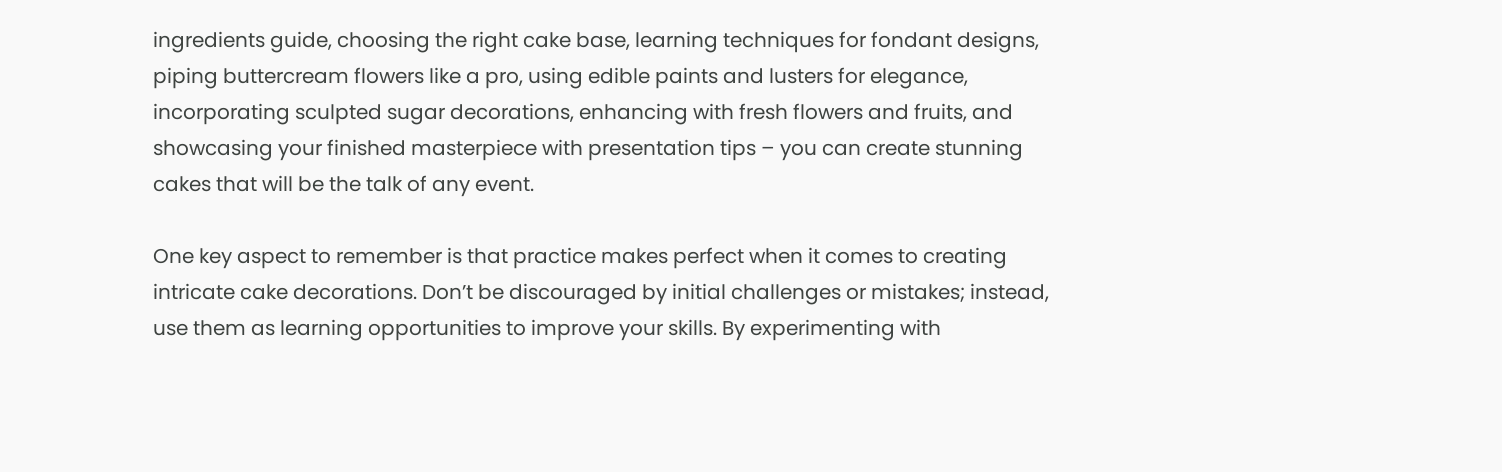ingredients guide, choosing the right cake base, learning techniques for fondant designs, piping buttercream flowers like a pro, using edible paints and lusters for elegance, incorporating sculpted sugar decorations, enhancing with fresh flowers and fruits, and showcasing your finished masterpiece with presentation tips – you can create stunning cakes that will be the talk of any event.

One key aspect to remember is that practice makes perfect when it comes to creating intricate cake decorations. Don’t be discouraged by initial challenges or mistakes; instead, use them as learning opportunities to improve your skills. By experimenting with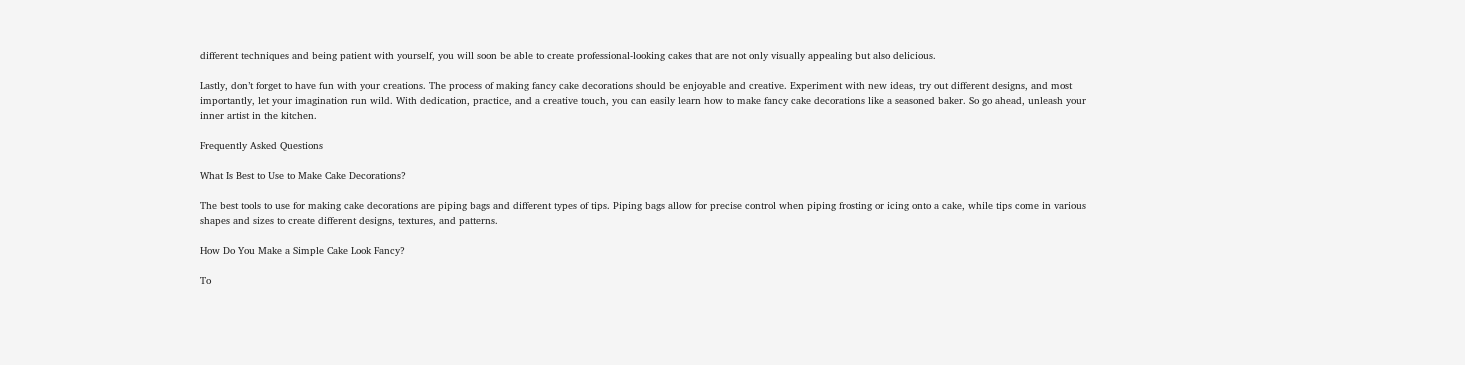different techniques and being patient with yourself, you will soon be able to create professional-looking cakes that are not only visually appealing but also delicious.

Lastly, don’t forget to have fun with your creations. The process of making fancy cake decorations should be enjoyable and creative. Experiment with new ideas, try out different designs, and most importantly, let your imagination run wild. With dedication, practice, and a creative touch, you can easily learn how to make fancy cake decorations like a seasoned baker. So go ahead, unleash your inner artist in the kitchen.

Frequently Asked Questions

What Is Best to Use to Make Cake Decorations?

The best tools to use for making cake decorations are piping bags and different types of tips. Piping bags allow for precise control when piping frosting or icing onto a cake, while tips come in various shapes and sizes to create different designs, textures, and patterns.

How Do You Make a Simple Cake Look Fancy?

To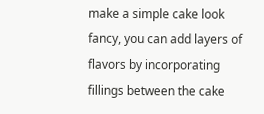make a simple cake look fancy, you can add layers of flavors by incorporating fillings between the cake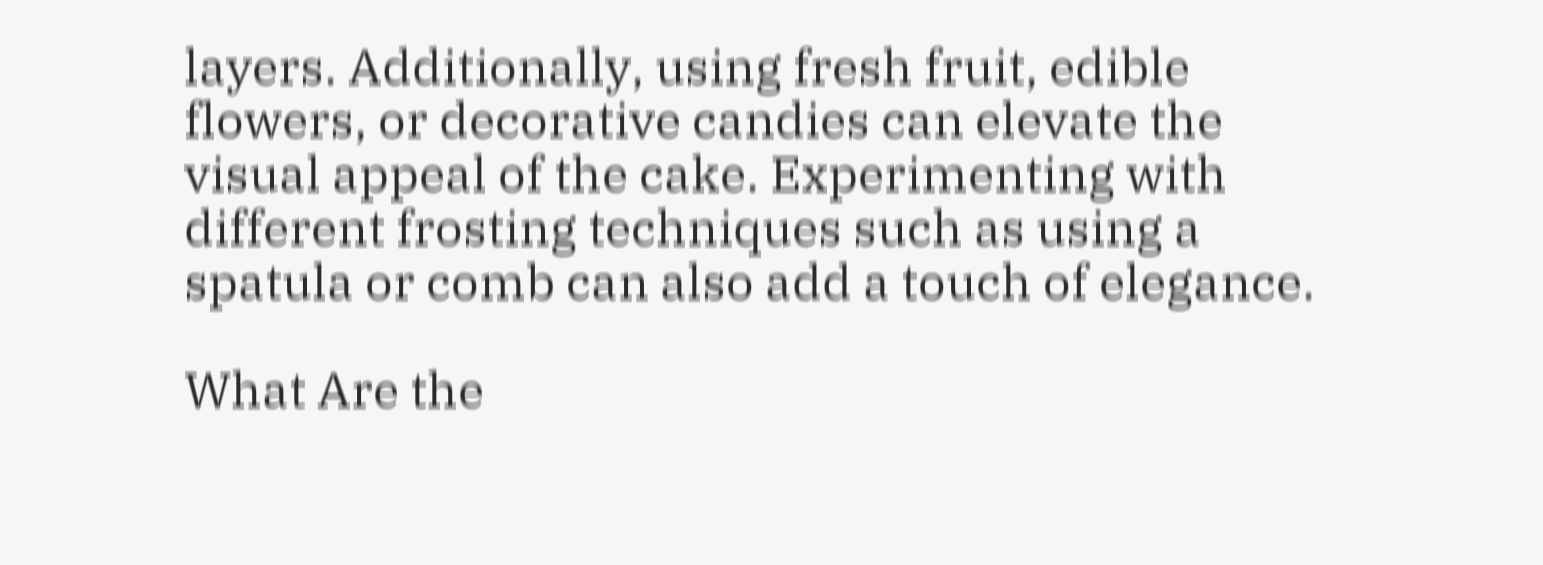layers. Additionally, using fresh fruit, edible flowers, or decorative candies can elevate the visual appeal of the cake. Experimenting with different frosting techniques such as using a spatula or comb can also add a touch of elegance.

What Are the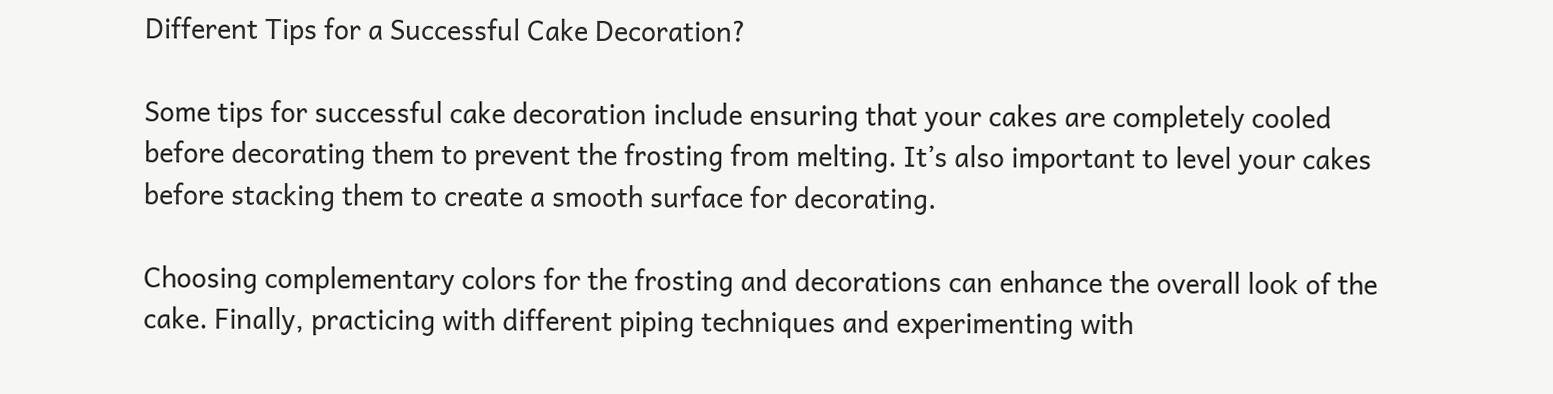Different Tips for a Successful Cake Decoration?

Some tips for successful cake decoration include ensuring that your cakes are completely cooled before decorating them to prevent the frosting from melting. It’s also important to level your cakes before stacking them to create a smooth surface for decorating.

Choosing complementary colors for the frosting and decorations can enhance the overall look of the cake. Finally, practicing with different piping techniques and experimenting with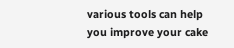various tools can help you improve your cake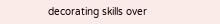decorating skills over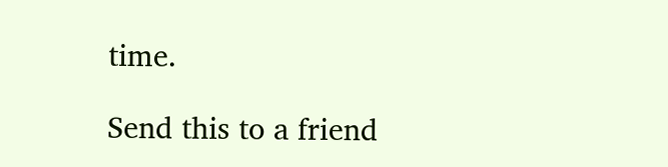time.

Send this to a friend